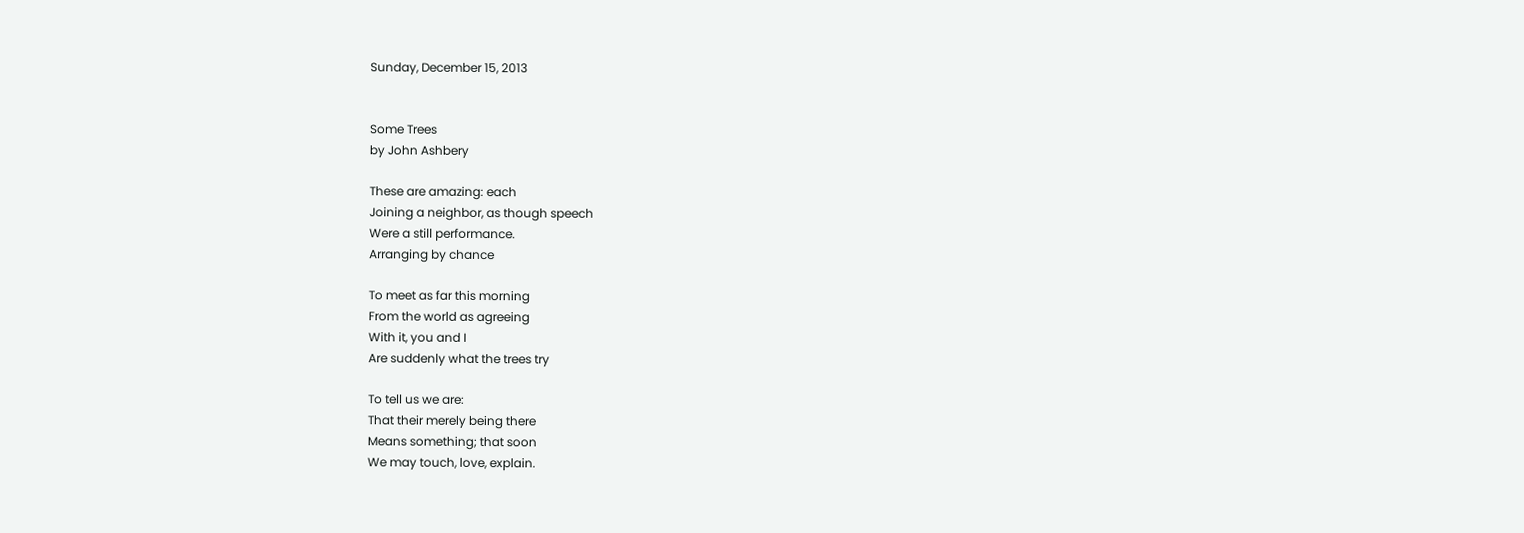Sunday, December 15, 2013


Some Trees
by John Ashbery

These are amazing: each
Joining a neighbor, as though speech
Were a still performance.
Arranging by chance

To meet as far this morning
From the world as agreeing
With it, you and I
Are suddenly what the trees try

To tell us we are:
That their merely being there
Means something; that soon
We may touch, love, explain.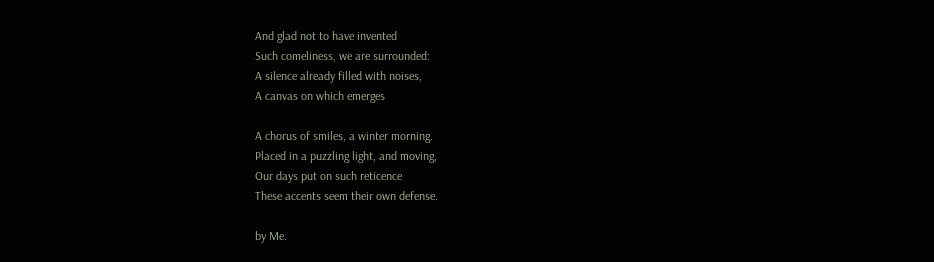And glad not to have invented
Such comeliness, we are surrounded:
A silence already filled with noises,
A canvas on which emerges

A chorus of smiles, a winter morning.
Placed in a puzzling light, and moving,
Our days put on such reticence
These accents seem their own defense.

by Me.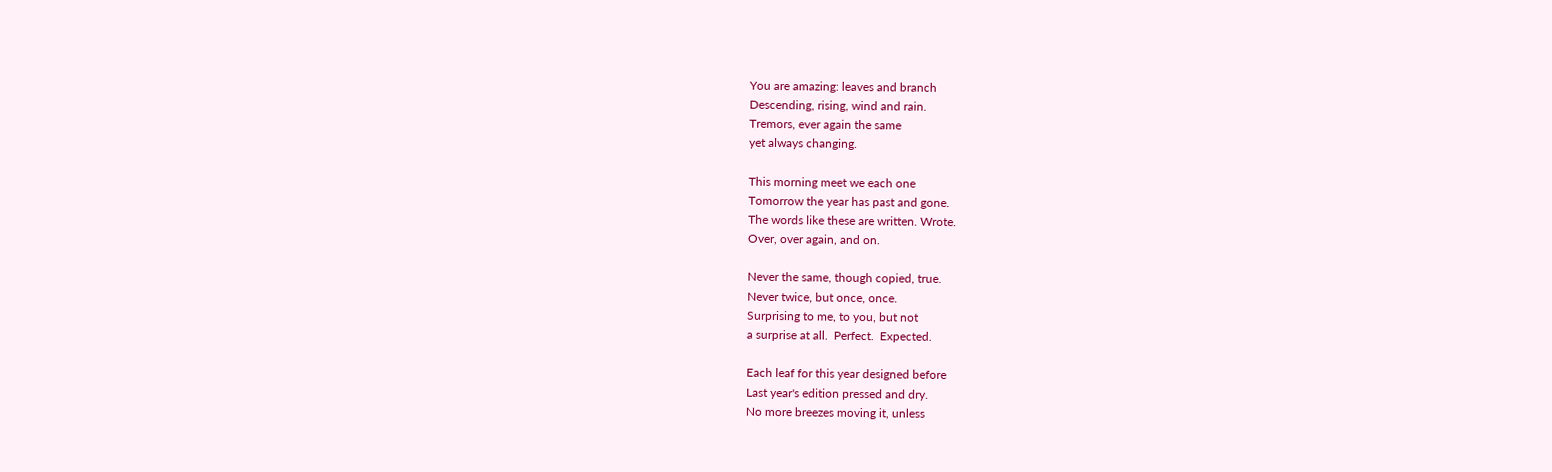You are amazing: leaves and branch
Descending, rising, wind and rain.
Tremors, ever again the same
yet always changing.

This morning meet we each one
Tomorrow the year has past and gone.
The words like these are written. Wrote.
Over, over again, and on.

Never the same, though copied, true.
Never twice, but once, once.
Surprising to me, to you, but not
a surprise at all.  Perfect.  Expected.

Each leaf for this year designed before
Last year's edition pressed and dry.
No more breezes moving it, unless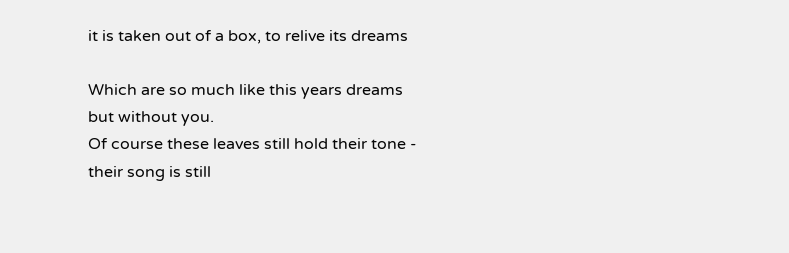it is taken out of a box, to relive its dreams

Which are so much like this years dreams
but without you.
Of course these leaves still hold their tone -
their song is still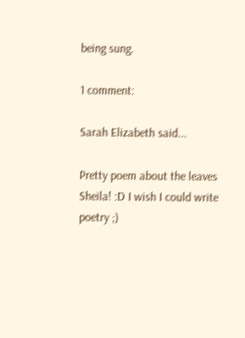being sung.

1 comment:

Sarah Elizabeth said...

Pretty poem about the leaves Sheila! :D I wish I could write poetry ;)